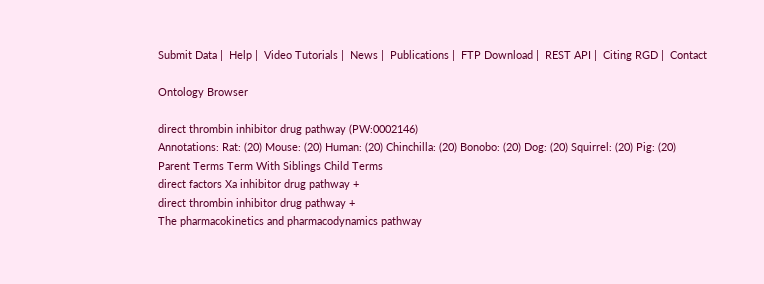Submit Data |  Help |  Video Tutorials |  News |  Publications |  FTP Download |  REST API |  Citing RGD |  Contact

Ontology Browser

direct thrombin inhibitor drug pathway (PW:0002146)
Annotations: Rat: (20) Mouse: (20) Human: (20) Chinchilla: (20) Bonobo: (20) Dog: (20) Squirrel: (20) Pig: (20)
Parent Terms Term With Siblings Child Terms
direct factors Xa inhibitor drug pathway +
direct thrombin inhibitor drug pathway +
The pharmacokinetics and pharmacodynamics pathway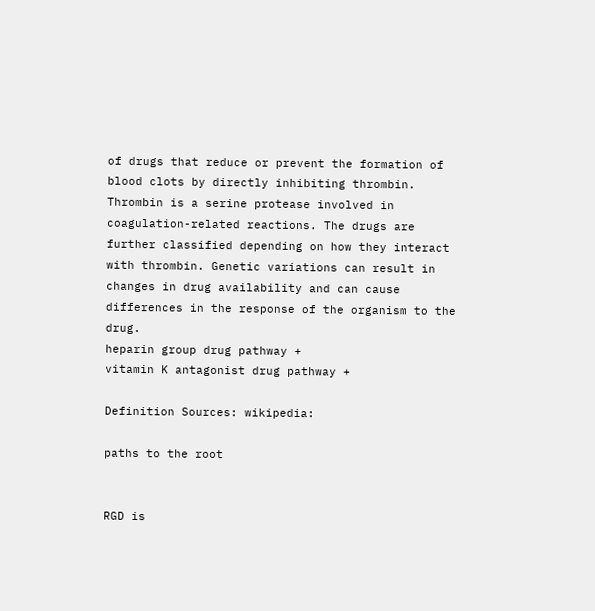of drugs that reduce or prevent the formation of blood clots by directly inhibiting thrombin. Thrombin is a serine protease involved in coagulation-related reactions. The drugs are further classified depending on how they interact with thrombin. Genetic variations can result in changes in drug availability and can cause differences in the response of the organism to the drug.
heparin group drug pathway +
vitamin K antagonist drug pathway +

Definition Sources: wikipedia:

paths to the root


RGD is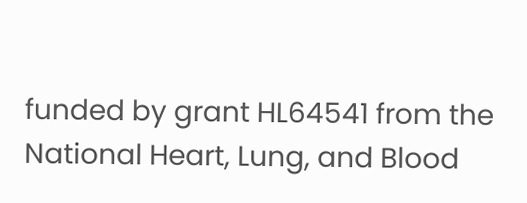funded by grant HL64541 from the National Heart, Lung, and Blood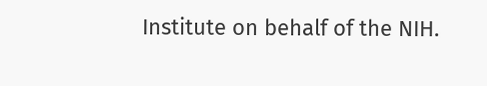Institute on behalf of the NIH.